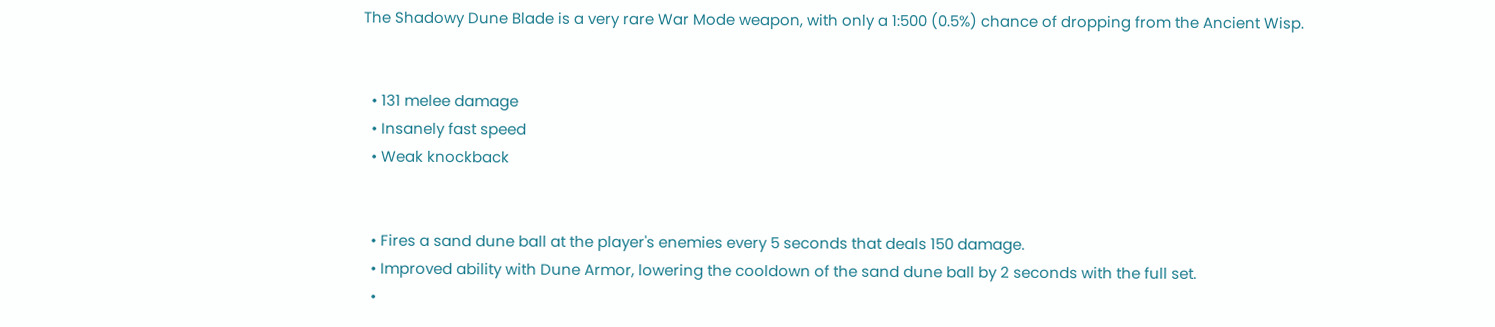The Shadowy Dune Blade is a very rare War Mode weapon, with only a 1:500 (0.5%) chance of dropping from the Ancient Wisp.


  • 131 melee damage
  • Insanely fast speed
  • Weak knockback


  • Fires a sand dune ball at the player's enemies every 5 seconds that deals 150 damage.
  • Improved ability with Dune Armor, lowering the cooldown of the sand dune ball by 2 seconds with the full set.
  •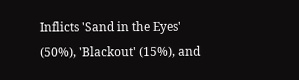Inflicts 'Sand in the Eyes' (50%), 'Blackout' (15%), and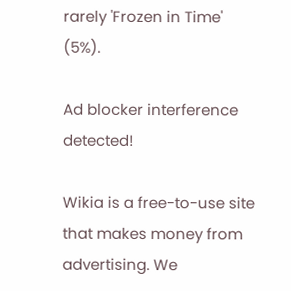rarely 'Frozen in Time' (5%).

Ad blocker interference detected!

Wikia is a free-to-use site that makes money from advertising. We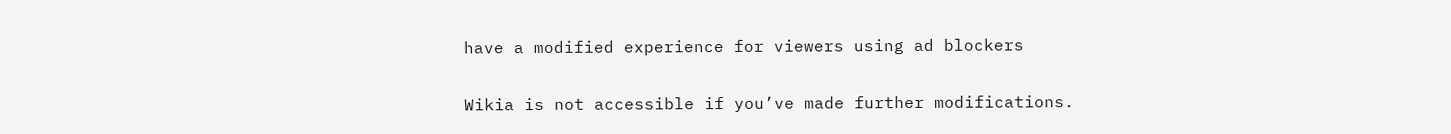have a modified experience for viewers using ad blockers

Wikia is not accessible if you’ve made further modifications.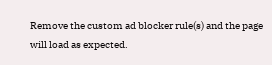Remove the custom ad blocker rule(s) and the page will load as expected.